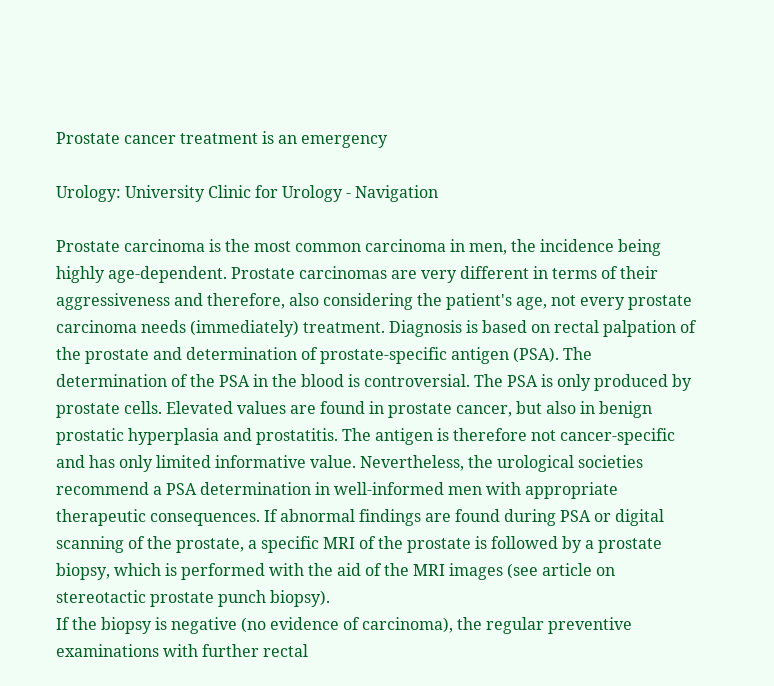Prostate cancer treatment is an emergency

Urology: University Clinic for Urology - Navigation

Prostate carcinoma is the most common carcinoma in men, the incidence being highly age-dependent. Prostate carcinomas are very different in terms of their aggressiveness and therefore, also considering the patient's age, not every prostate carcinoma needs (immediately) treatment. Diagnosis is based on rectal palpation of the prostate and determination of prostate-specific antigen (PSA). The determination of the PSA in the blood is controversial. The PSA is only produced by prostate cells. Elevated values are found in prostate cancer, but also in benign prostatic hyperplasia and prostatitis. The antigen is therefore not cancer-specific and has only limited informative value. Nevertheless, the urological societies recommend a PSA determination in well-informed men with appropriate therapeutic consequences. If abnormal findings are found during PSA or digital scanning of the prostate, a specific MRI of the prostate is followed by a prostate biopsy, which is performed with the aid of the MRI images (see article on stereotactic prostate punch biopsy).
If the biopsy is negative (no evidence of carcinoma), the regular preventive examinations with further rectal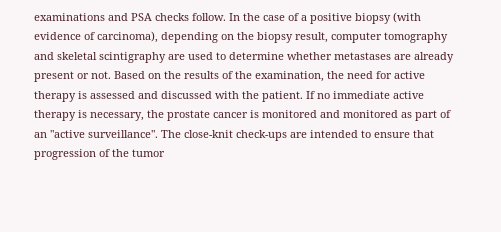examinations and PSA checks follow. In the case of a positive biopsy (with evidence of carcinoma), depending on the biopsy result, computer tomography and skeletal scintigraphy are used to determine whether metastases are already present or not. Based on the results of the examination, the need for active therapy is assessed and discussed with the patient. If no immediate active therapy is necessary, the prostate cancer is monitored and monitored as part of an "active surveillance". The close-knit check-ups are intended to ensure that progression of the tumor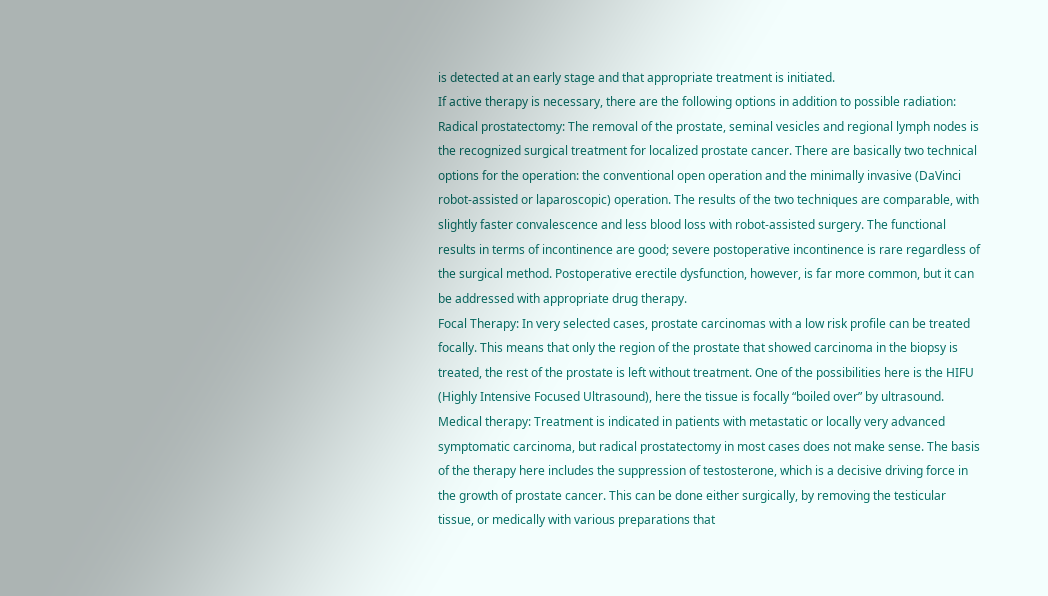is detected at an early stage and that appropriate treatment is initiated.
If active therapy is necessary, there are the following options in addition to possible radiation:
Radical prostatectomy: The removal of the prostate, seminal vesicles and regional lymph nodes is the recognized surgical treatment for localized prostate cancer. There are basically two technical options for the operation: the conventional open operation and the minimally invasive (DaVinci robot-assisted or laparoscopic) operation. The results of the two techniques are comparable, with slightly faster convalescence and less blood loss with robot-assisted surgery. The functional results in terms of incontinence are good; severe postoperative incontinence is rare regardless of the surgical method. Postoperative erectile dysfunction, however, is far more common, but it can be addressed with appropriate drug therapy.
Focal Therapy: In very selected cases, prostate carcinomas with a low risk profile can be treated focally. This means that only the region of the prostate that showed carcinoma in the biopsy is treated, the rest of the prostate is left without treatment. One of the possibilities here is the HIFU (Highly Intensive Focused Ultrasound), here the tissue is focally “boiled over” by ultrasound.
Medical therapy: Treatment is indicated in patients with metastatic or locally very advanced symptomatic carcinoma, but radical prostatectomy in most cases does not make sense. The basis of the therapy here includes the suppression of testosterone, which is a decisive driving force in the growth of prostate cancer. This can be done either surgically, by removing the testicular tissue, or medically with various preparations that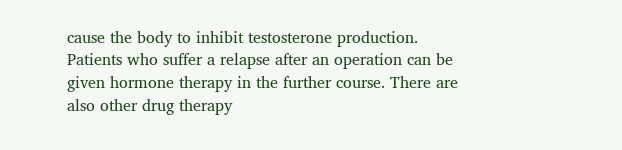cause the body to inhibit testosterone production. Patients who suffer a relapse after an operation can be given hormone therapy in the further course. There are also other drug therapy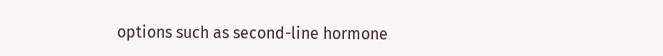options such as second-line hormone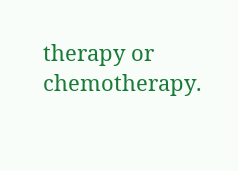therapy or chemotherapy.